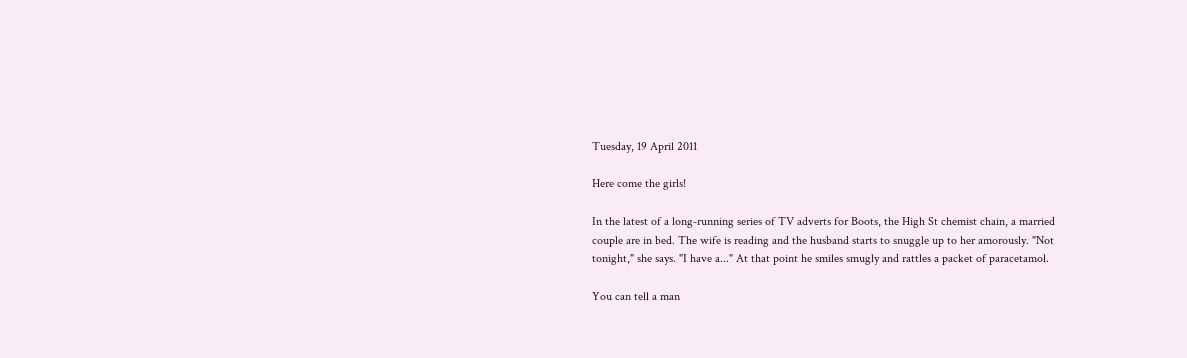Tuesday, 19 April 2011

Here come the girls!

In the latest of a long-running series of TV adverts for Boots, the High St chemist chain, a married couple are in bed. The wife is reading and the husband starts to snuggle up to her amorously. "Not tonight," she says. "I have a..." At that point he smiles smugly and rattles a packet of paracetamol.

You can tell a man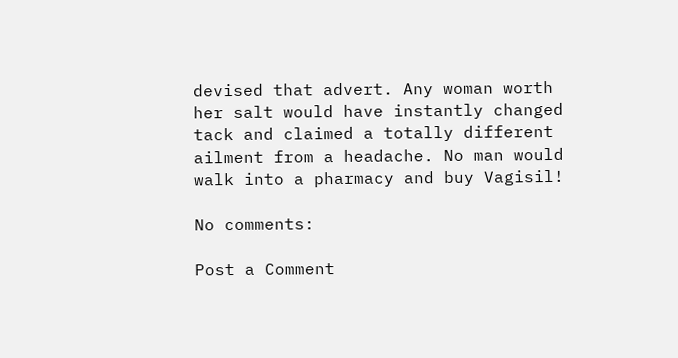devised that advert. Any woman worth her salt would have instantly changed tack and claimed a totally different ailment from a headache. No man would walk into a pharmacy and buy Vagisil!

No comments:

Post a Comment